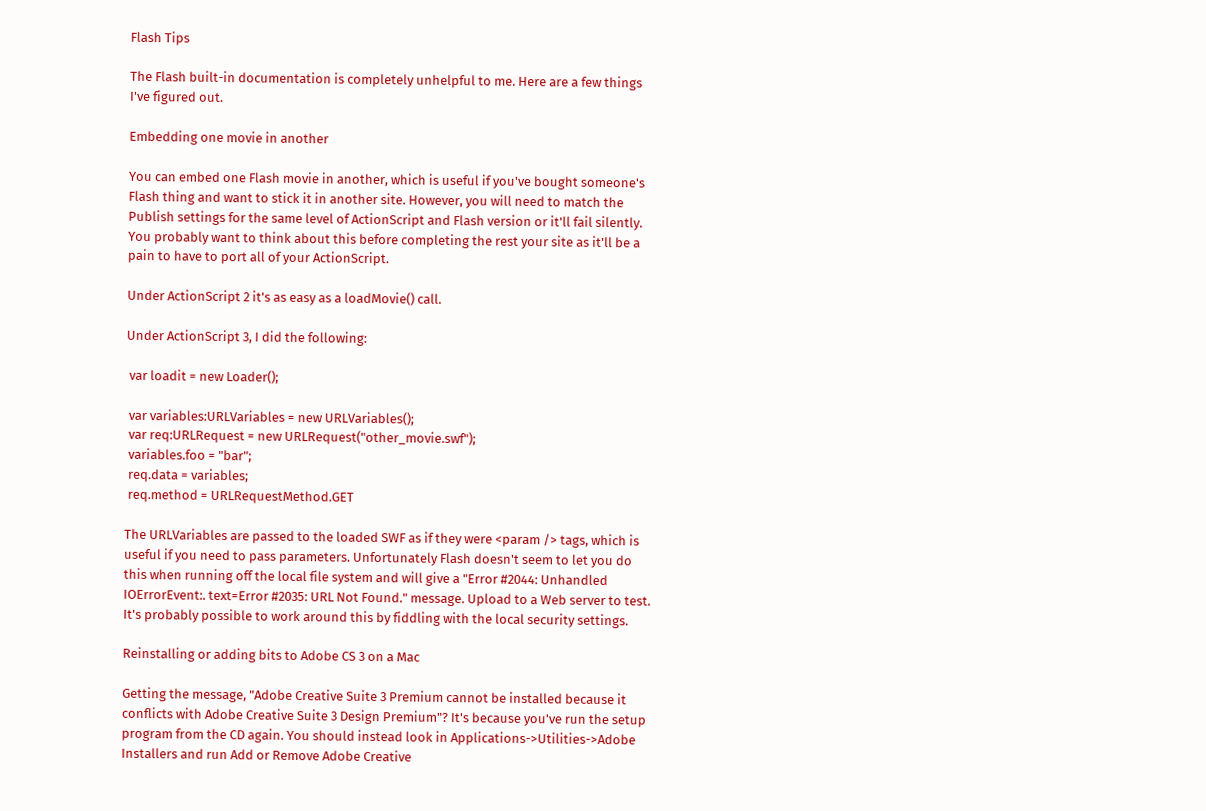Flash Tips

The Flash built-in documentation is completely unhelpful to me. Here are a few things I've figured out.

Embedding one movie in another

You can embed one Flash movie in another, which is useful if you've bought someone's Flash thing and want to stick it in another site. However, you will need to match the Publish settings for the same level of ActionScript and Flash version or it'll fail silently. You probably want to think about this before completing the rest your site as it'll be a pain to have to port all of your ActionScript.

Under ActionScript 2 it's as easy as a loadMovie() call.

Under ActionScript 3, I did the following:

 var loadit = new Loader();

 var variables:URLVariables = new URLVariables();
 var req:URLRequest = new URLRequest("other_movie.swf");
 variables.foo = "bar";
 req.data = variables;
 req.method = URLRequestMethod.GET

The URLVariables are passed to the loaded SWF as if they were <param /> tags, which is useful if you need to pass parameters. Unfortunately Flash doesn't seem to let you do this when running off the local file system and will give a "Error #2044: Unhandled IOErrorEvent:. text=Error #2035: URL Not Found." message. Upload to a Web server to test. It's probably possible to work around this by fiddling with the local security settings.

Reinstalling or adding bits to Adobe CS 3 on a Mac

Getting the message, "Adobe Creative Suite 3 Premium cannot be installed because it conflicts with Adobe Creative Suite 3 Design Premium"? It's because you've run the setup program from the CD again. You should instead look in Applications->Utilities->Adobe Installers and run Add or Remove Adobe Creative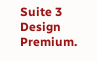Suite 3 Design Premium.